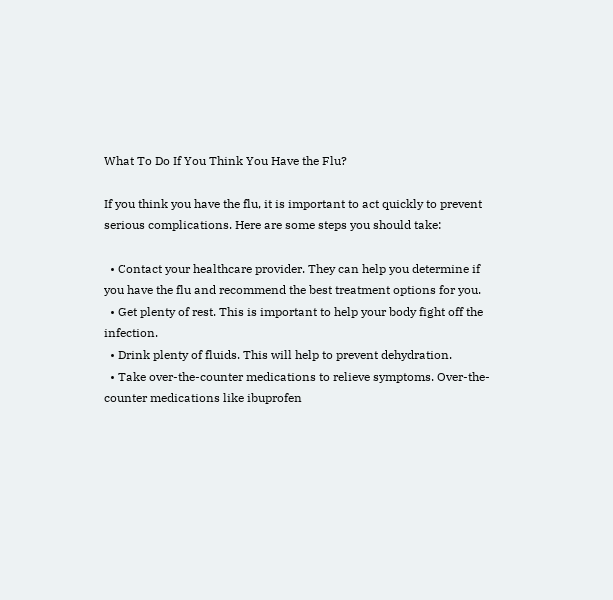What To Do If You Think You Have the Flu?

If you think you have the flu, it is important to act quickly to prevent serious complications. Here are some steps you should take:

  • Contact your healthcare provider. They can help you determine if you have the flu and recommend the best treatment options for you.
  • Get plenty of rest. This is important to help your body fight off the infection.
  • Drink plenty of fluids. This will help to prevent dehydration.
  • Take over-the-counter medications to relieve symptoms. Over-the-counter medications like ibuprofen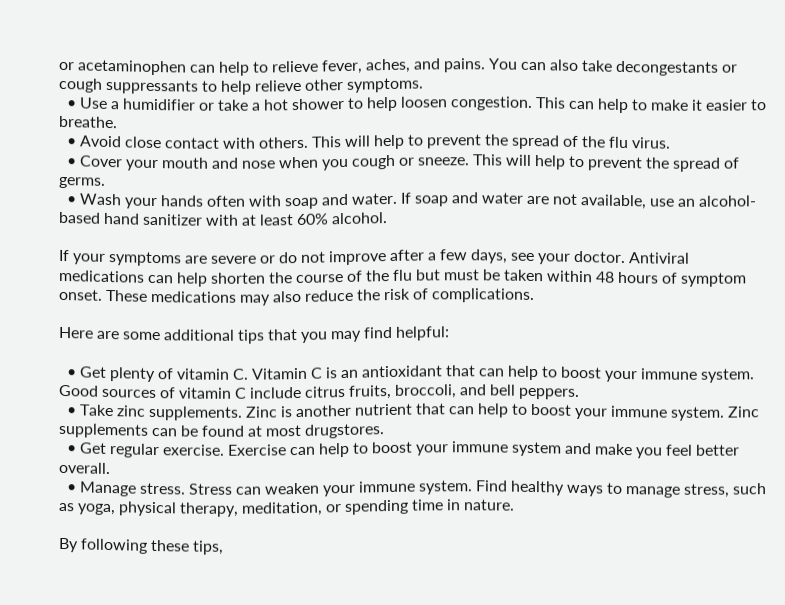or acetaminophen can help to relieve fever, aches, and pains. You can also take decongestants or cough suppressants to help relieve other symptoms.
  • Use a humidifier or take a hot shower to help loosen congestion. This can help to make it easier to breathe.
  • Avoid close contact with others. This will help to prevent the spread of the flu virus.
  • Cover your mouth and nose when you cough or sneeze. This will help to prevent the spread of germs.
  • Wash your hands often with soap and water. If soap and water are not available, use an alcohol-based hand sanitizer with at least 60% alcohol.

If your symptoms are severe or do not improve after a few days, see your doctor. Antiviral medications can help shorten the course of the flu but must be taken within 48 hours of symptom onset. These medications may also reduce the risk of complications.

Here are some additional tips that you may find helpful:

  • Get plenty of vitamin C. Vitamin C is an antioxidant that can help to boost your immune system. Good sources of vitamin C include citrus fruits, broccoli, and bell peppers.
  • Take zinc supplements. Zinc is another nutrient that can help to boost your immune system. Zinc supplements can be found at most drugstores.
  • Get regular exercise. Exercise can help to boost your immune system and make you feel better overall.
  • Manage stress. Stress can weaken your immune system. Find healthy ways to manage stress, such as yoga, physical therapy, meditation, or spending time in nature.

By following these tips,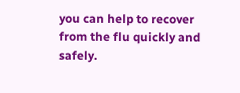you can help to recover from the flu quickly and safely.